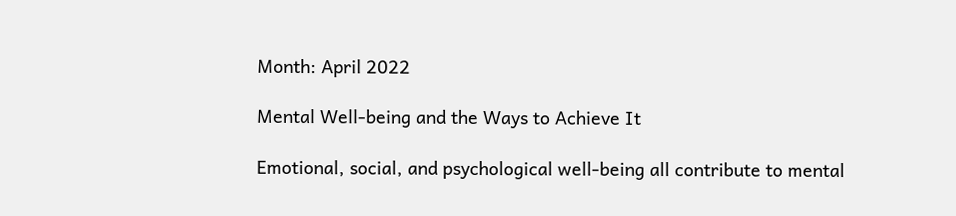Month: April 2022

Mental Well-being and the Ways to Achieve It

Emotional, social, and psychological well-being all contribute to mental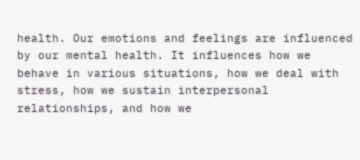health. Our emotions and feelings are influenced by our mental health. It influences how we behave in various situations, how we deal with stress, how we sustain interpersonal relationships, and how we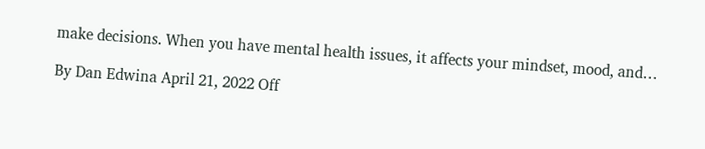make decisions. When you have mental health issues, it affects your mindset, mood, and…

By Dan Edwina April 21, 2022 Off